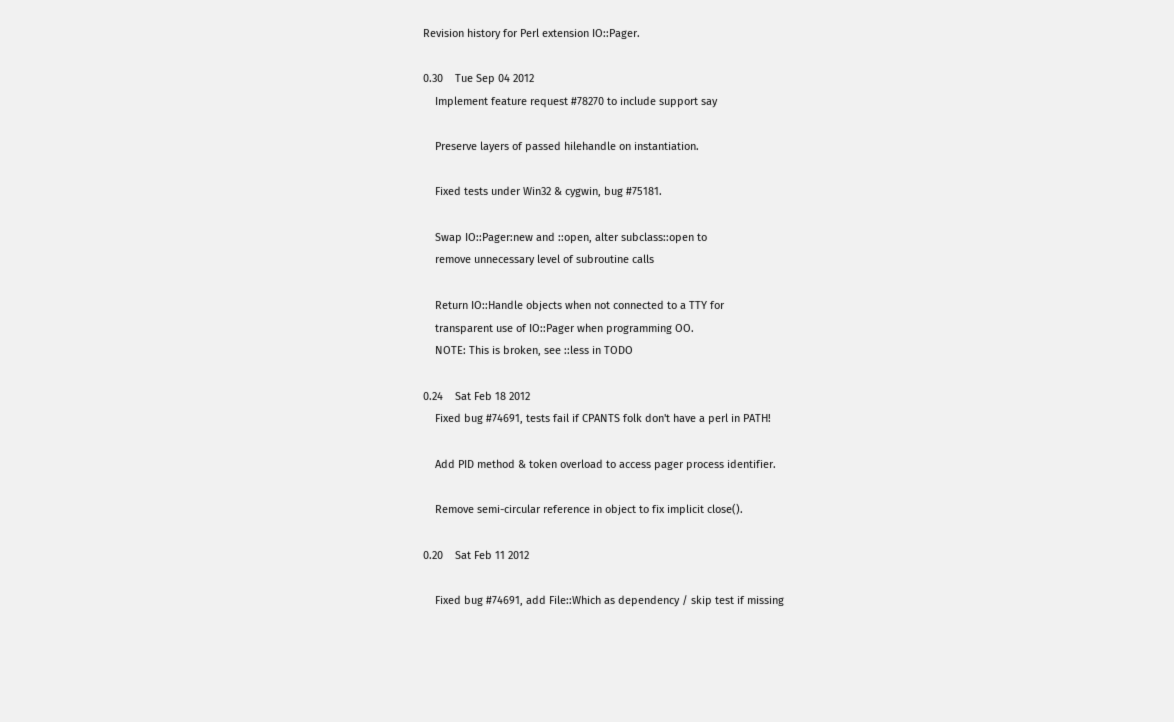Revision history for Perl extension IO::Pager.

0.30    Tue Sep 04 2012
    Implement feature request #78270 to include support say

    Preserve layers of passed hilehandle on instantiation.

    Fixed tests under Win32 & cygwin, bug #75181.

    Swap IO::Pager:new and ::open, alter subclass::open to
    remove unnecessary level of subroutine calls

    Return IO::Handle objects when not connected to a TTY for
    transparent use of IO::Pager when programming OO.
    NOTE: This is broken, see ::less in TODO

0.24    Sat Feb 18 2012
    Fixed bug #74691, tests fail if CPANTS folk don't have a perl in PATH!

    Add PID method & token overload to access pager process identifier.

    Remove semi-circular reference in object to fix implicit close().

0.20    Sat Feb 11 2012

    Fixed bug #74691, add File::Which as dependency / skip test if missing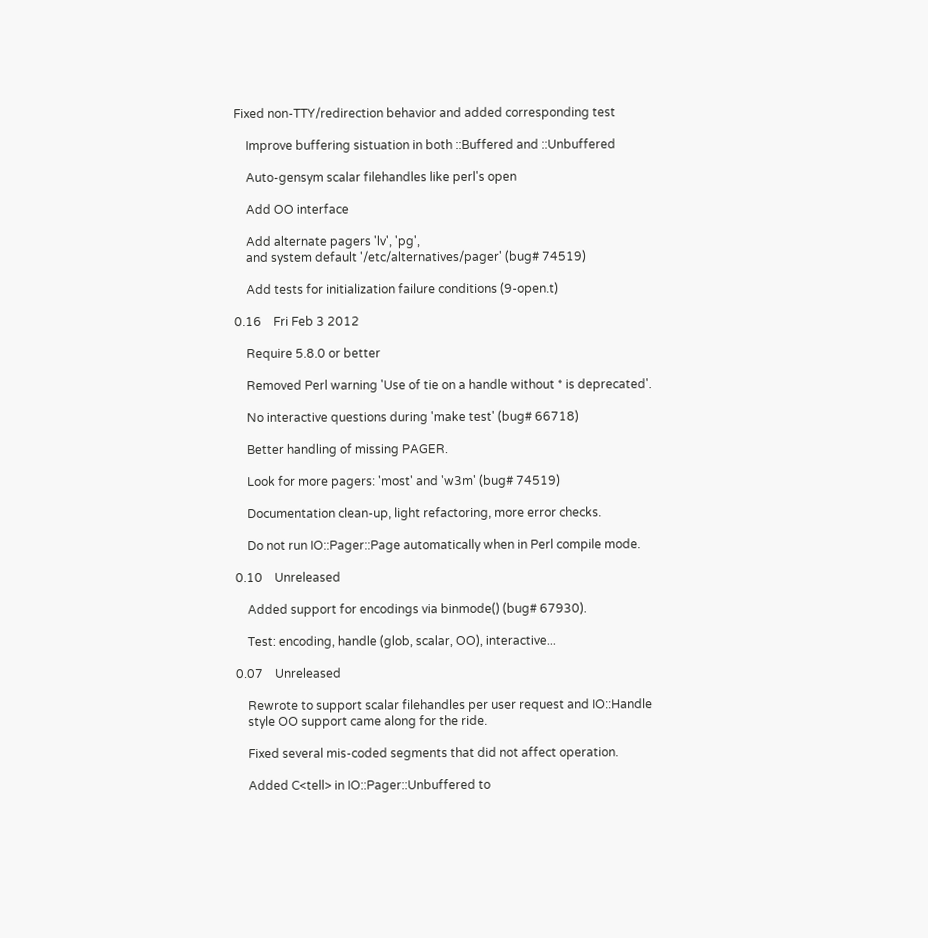Fixed non-TTY/redirection behavior and added corresponding test

    Improve buffering sistuation in both ::Buffered and ::Unbuffered

    Auto-gensym scalar filehandles like perl's open

    Add OO interface

    Add alternate pagers 'lv', 'pg',
    and system default '/etc/alternatives/pager' (bug# 74519)

    Add tests for initialization failure conditions (9-open.t)

0.16    Fri Feb 3 2012

    Require 5.8.0 or better

    Removed Perl warning 'Use of tie on a handle without * is deprecated'.

    No interactive questions during 'make test' (bug# 66718)

    Better handling of missing PAGER.

    Look for more pagers: 'most' and 'w3m' (bug# 74519)

    Documentation clean-up, light refactoring, more error checks.

    Do not run IO::Pager::Page automatically when in Perl compile mode.

0.10    Unreleased

    Added support for encodings via binmode() (bug# 67930).

    Test: encoding, handle (glob, scalar, OO), interactive...

0.07    Unreleased

    Rewrote to support scalar filehandles per user request and IO::Handle
    style OO support came along for the ride.

    Fixed several mis-coded segments that did not affect operation.

    Added C<tell> in IO::Pager::Unbuffered to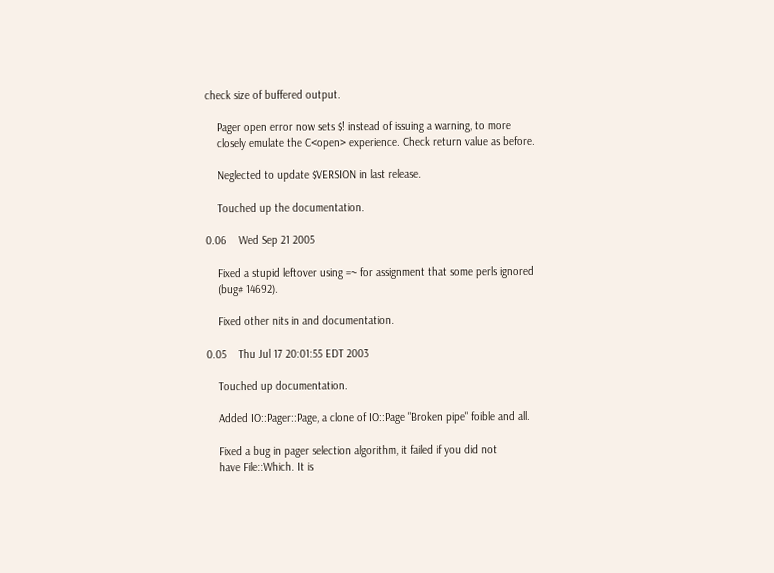check size of buffered output.

    Pager open error now sets $! instead of issuing a warning, to more
    closely emulate the C<open> experience. Check return value as before.

    Neglected to update $VERSION in last release.

    Touched up the documentation.

0.06    Wed Sep 21 2005

    Fixed a stupid leftover using =~ for assignment that some perls ignored
    (bug# 14692).

    Fixed other nits in and documentation.

0.05    Thu Jul 17 20:01:55 EDT 2003

    Touched up documentation.

    Added IO::Pager::Page, a clone of IO::Page "Broken pipe" foible and all.

    Fixed a bug in pager selection algorithm, it failed if you did not
    have File::Which. It is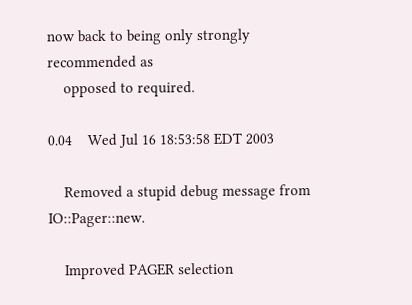now back to being only strongly recommended as
    opposed to required.

0.04    Wed Jul 16 18:53:58 EDT 2003

    Removed a stupid debug message from IO::Pager::new.

    Improved PAGER selection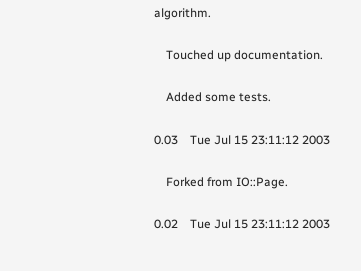algorithm.

    Touched up documentation.

    Added some tests.

0.03    Tue Jul 15 23:11:12 2003

    Forked from IO::Page.

0.02    Tue Jul 15 23:11:12 2003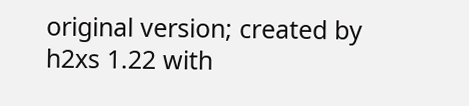original version; created by h2xs 1.22 with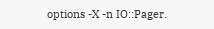options -X -n IO::Pager.